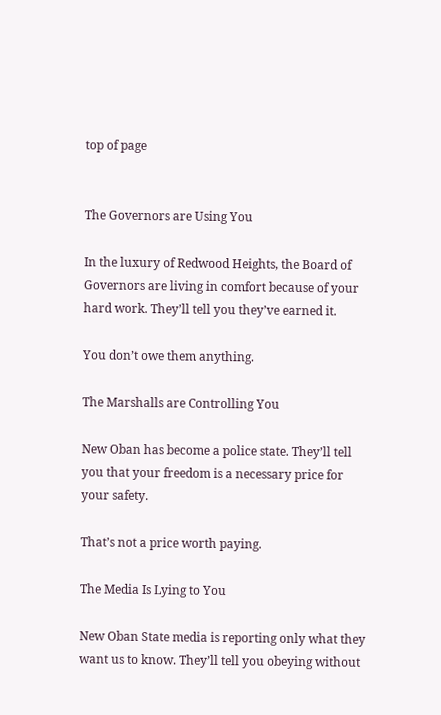top of page


The Governors are Using You

In the luxury of Redwood Heights, the Board of Governors are living in comfort because of your hard work. They’ll tell you they’ve earned it.

You don’t owe them anything.

The Marshalls are Controlling You

New Oban has become a police state. They’ll tell you that your freedom is a necessary price for your safety.

That’s not a price worth paying.

The Media Is Lying to You

New Oban State media is reporting only what they want us to know. They’ll tell you obeying without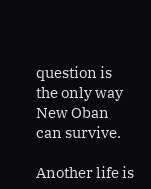question is the only way New Oban can survive.

Another life is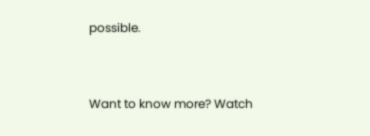possible.


Want to know more? Watch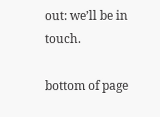out: we’ll be in touch.

bottom of page